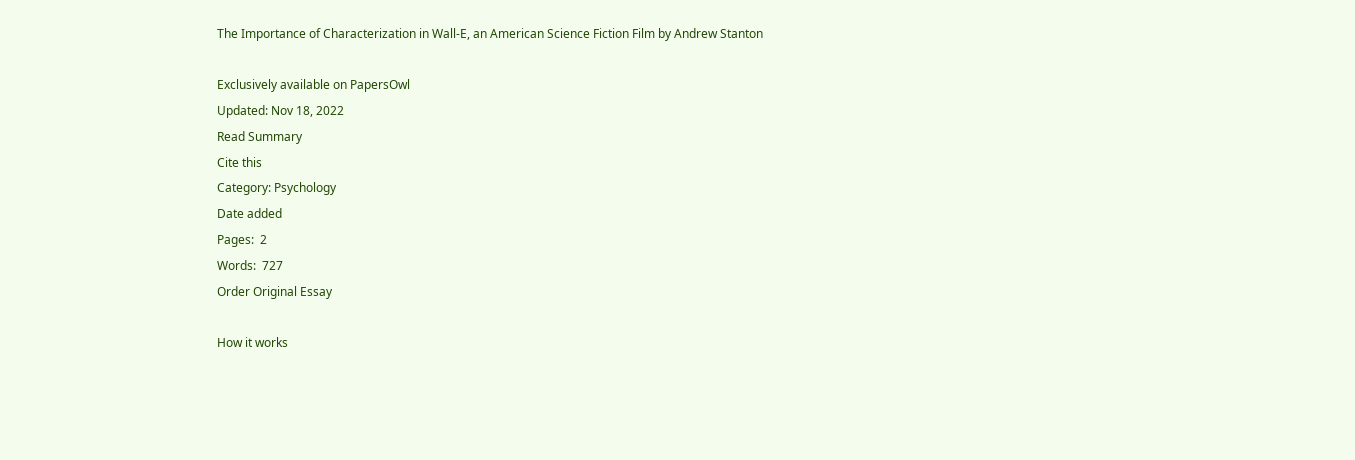The Importance of Characterization in Wall-E, an American Science Fiction Film by Andrew Stanton

Exclusively available on PapersOwl
Updated: Nov 18, 2022
Read Summary
Cite this
Category: Psychology
Date added
Pages:  2
Words:  727
Order Original Essay

How it works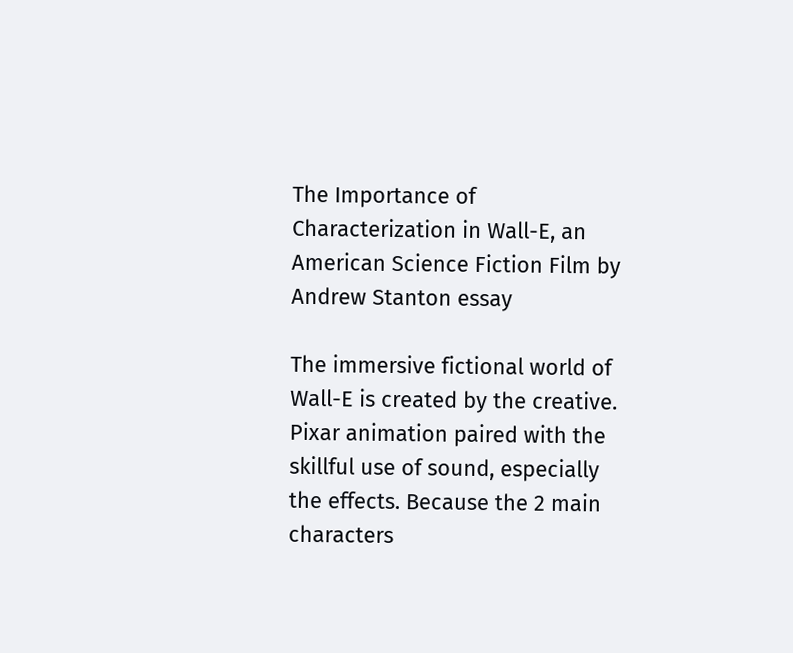The Importance of Characterization in Wall-E, an American Science Fiction Film by Andrew Stanton essay

The immersive fictional world of Wall-E is created by the creative. Pixar animation paired with the skillful use of sound, especially the effects. Because the 2 main characters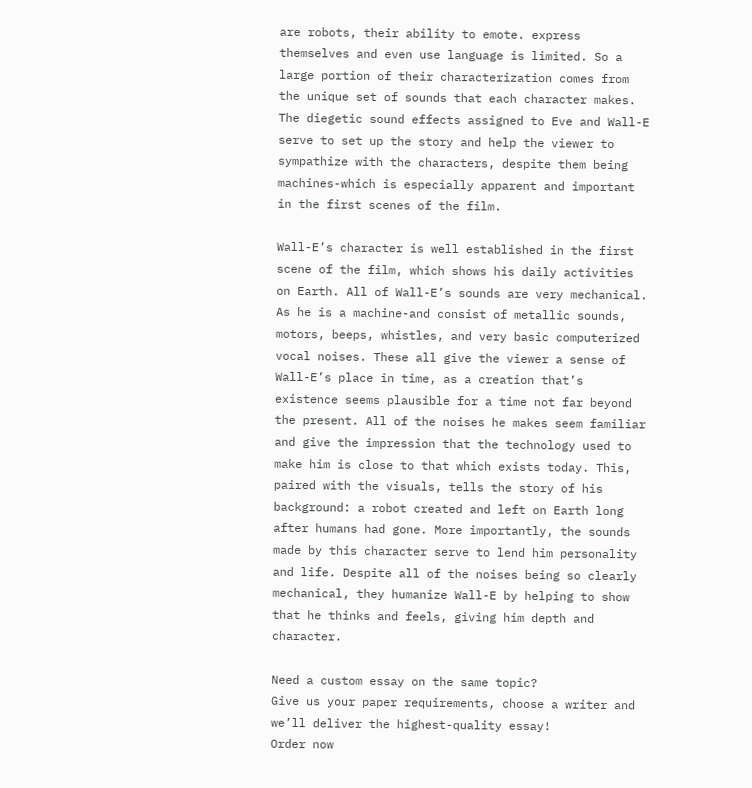are robots, their ability to emote. express themselves and even use language is limited. So a large portion of their characterization comes from the unique set of sounds that each character makes. The diegetic sound effects assigned to Eve and Wall-E serve to set up the story and help the viewer to sympathize with the characters, despite them being machines-which is especially apparent and important in the first scenes of the film.

Wall-E’s character is well established in the first scene of the film, which shows his daily activities on Earth. All of Wall-E’s sounds are very mechanical. As he is a machine-and consist of metallic sounds, motors, beeps, whistles, and very basic computerized vocal noises. These all give the viewer a sense of Wall-E’s place in time, as a creation that’s existence seems plausible for a time not far beyond the present. All of the noises he makes seem familiar and give the impression that the technology used to make him is close to that which exists today. This, paired with the visuals, tells the story of his background: a robot created and left on Earth long after humans had gone. More importantly, the sounds made by this character serve to lend him personality and life. Despite all of the noises being so clearly mechanical, they humanize Wall-E by helping to show that he thinks and feels, giving him depth and character.

Need a custom essay on the same topic?
Give us your paper requirements, choose a writer and we’ll deliver the highest-quality essay!
Order now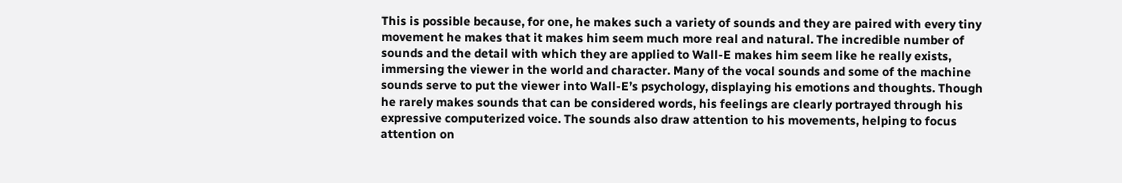This is possible because, for one, he makes such a variety of sounds and they are paired with every tiny movement he makes that it makes him seem much more real and natural. The incredible number of sounds and the detail with which they are applied to Wall-E makes him seem like he really exists, immersing the viewer in the world and character. Many of the vocal sounds and some of the machine sounds serve to put the viewer into Wall-E’s psychology, displaying his emotions and thoughts. Though he rarely makes sounds that can be considered words, his feelings are clearly portrayed through his expressive computerized voice. The sounds also draw attention to his movements, helping to focus attention on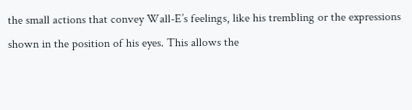the small actions that convey Wall-E’s feelings, like his trembling or the expressions shown in the position of his eyes. This allows the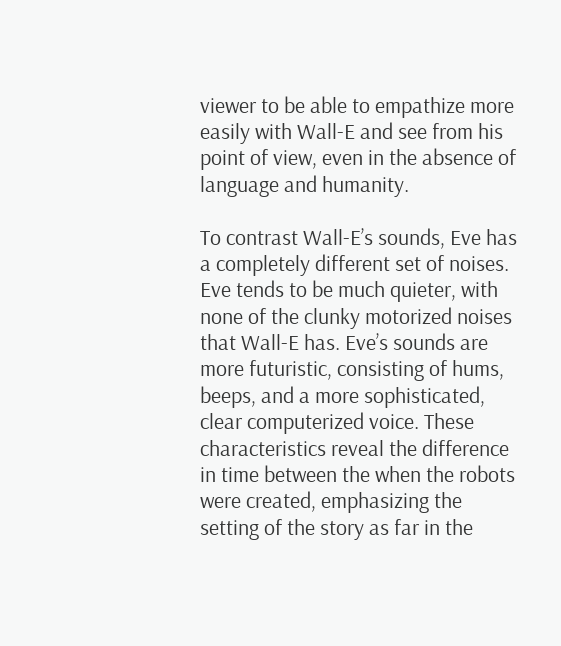viewer to be able to empathize more easily with Wall-E and see from his point of view, even in the absence of language and humanity.

To contrast Wall-E’s sounds, Eve has a completely different set of noises. Eve tends to be much quieter, with none of the clunky motorized noises that Wall-E has. Eve’s sounds are more futuristic, consisting of hums, beeps, and a more sophisticated, clear computerized voice. These characteristics reveal the difference in time between the when the robots were created, emphasizing the setting of the story as far in the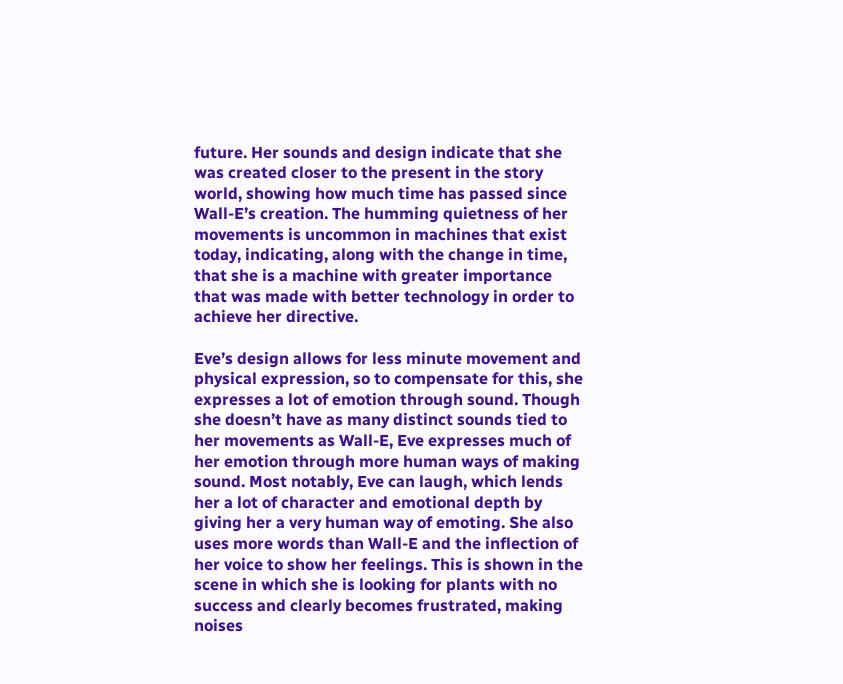future. Her sounds and design indicate that she was created closer to the present in the story world, showing how much time has passed since Wall-E’s creation. The humming quietness of her movements is uncommon in machines that exist today, indicating, along with the change in time, that she is a machine with greater importance that was made with better technology in order to achieve her directive.

Eve’s design allows for less minute movement and physical expression, so to compensate for this, she expresses a lot of emotion through sound. Though she doesn’t have as many distinct sounds tied to her movements as Wall-E, Eve expresses much of her emotion through more human ways of making sound. Most notably, Eve can laugh, which lends her a lot of character and emotional depth by giving her a very human way of emoting. She also uses more words than Wall-E and the inflection of her voice to show her feelings. This is shown in the scene in which she is looking for plants with no success and clearly becomes frustrated, making noises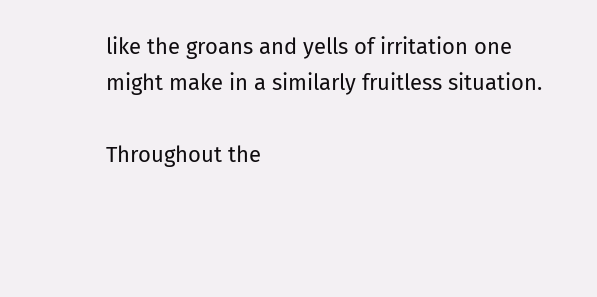like the groans and yells of irritation one might make in a similarly fruitless situation.

Throughout the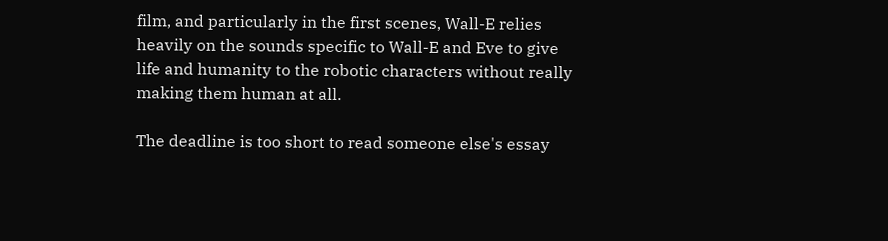film, and particularly in the first scenes, Wall-E relies heavily on the sounds specific to Wall-E and Eve to give life and humanity to the robotic characters without really making them human at all.

The deadline is too short to read someone else's essay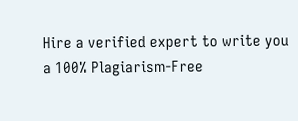Hire a verified expert to write you a 100% Plagiarism-Free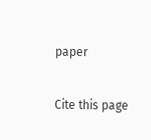paper

Cite this page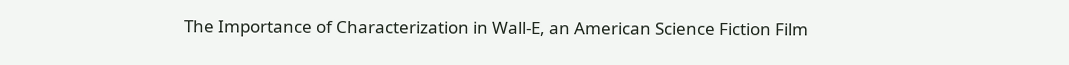The Importance of Characterization in Wall-E, an American Science Fiction Film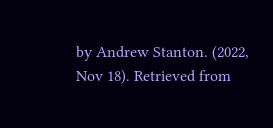by Andrew Stanton. (2022, Nov 18). Retrieved from